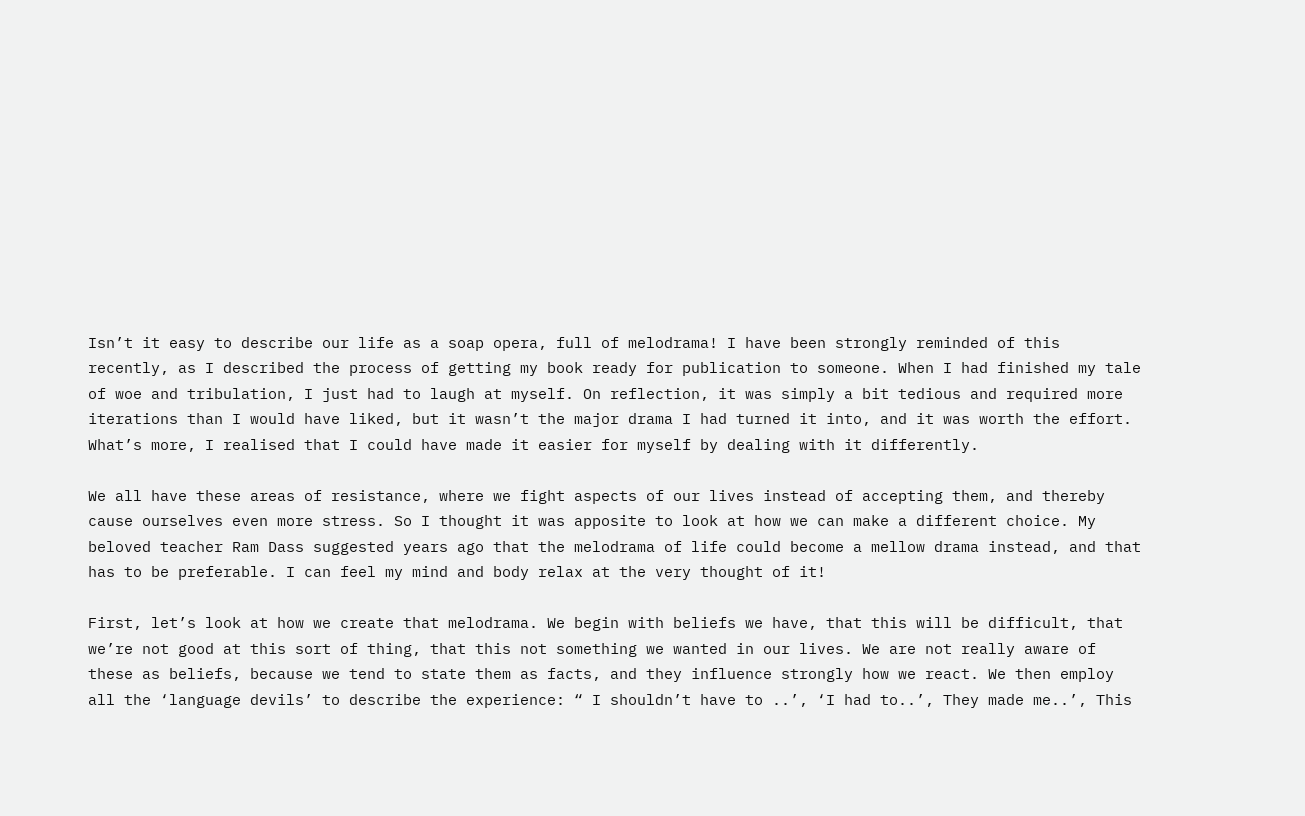Isn’t it easy to describe our life as a soap opera, full of melodrama! I have been strongly reminded of this recently, as I described the process of getting my book ready for publication to someone. When I had finished my tale of woe and tribulation, I just had to laugh at myself. On reflection, it was simply a bit tedious and required more iterations than I would have liked, but it wasn’t the major drama I had turned it into, and it was worth the effort. What’s more, I realised that I could have made it easier for myself by dealing with it differently.

We all have these areas of resistance, where we fight aspects of our lives instead of accepting them, and thereby cause ourselves even more stress. So I thought it was apposite to look at how we can make a different choice. My beloved teacher Ram Dass suggested years ago that the melodrama of life could become a mellow drama instead, and that has to be preferable. I can feel my mind and body relax at the very thought of it!

First, let’s look at how we create that melodrama. We begin with beliefs we have, that this will be difficult, that we’re not good at this sort of thing, that this not something we wanted in our lives. We are not really aware of these as beliefs, because we tend to state them as facts, and they influence strongly how we react. We then employ all the ‘language devils’ to describe the experience: “ I shouldn’t have to ..’, ‘I had to..’, They made me..’, This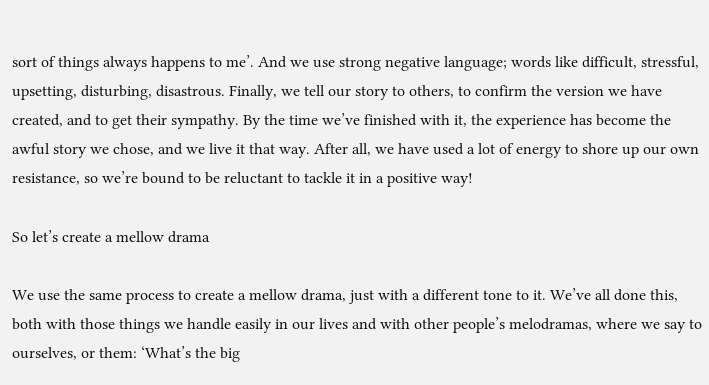sort of things always happens to me’. And we use strong negative language; words like difficult, stressful, upsetting, disturbing, disastrous. Finally, we tell our story to others, to confirm the version we have created, and to get their sympathy. By the time we’ve finished with it, the experience has become the awful story we chose, and we live it that way. After all, we have used a lot of energy to shore up our own resistance, so we’re bound to be reluctant to tackle it in a positive way!

So let’s create a mellow drama

We use the same process to create a mellow drama, just with a different tone to it. We’ve all done this, both with those things we handle easily in our lives and with other people’s melodramas, where we say to ourselves, or them: ‘What’s the big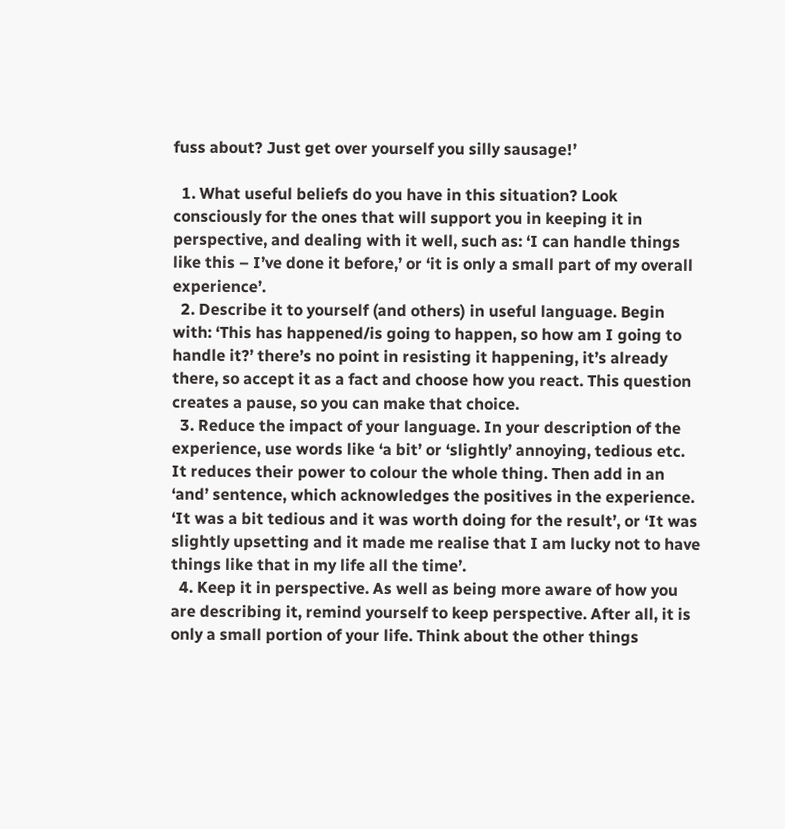fuss about? Just get over yourself you silly sausage!’

  1. What useful beliefs do you have in this situation? Look consciously for the ones that will support you in keeping it in perspective, and dealing with it well, such as: ‘I can handle things like this – I’ve done it before,’ or ‘it is only a small part of my overall experience’.
  2. Describe it to yourself (and others) in useful language. Begin with: ‘This has happened/is going to happen, so how am I going to handle it?’ there’s no point in resisting it happening, it’s already there, so accept it as a fact and choose how you react. This question creates a pause, so you can make that choice.
  3. Reduce the impact of your language. In your description of the experience, use words like ‘a bit’ or ‘slightly’ annoying, tedious etc. It reduces their power to colour the whole thing. Then add in an ‘and’ sentence, which acknowledges the positives in the experience. ‘It was a bit tedious and it was worth doing for the result’, or ‘It was slightly upsetting and it made me realise that I am lucky not to have things like that in my life all the time’.
  4. Keep it in perspective. As well as being more aware of how you are describing it, remind yourself to keep perspective. After all, it is only a small portion of your life. Think about the other things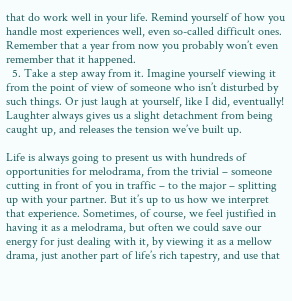that do work well in your life. Remind yourself of how you handle most experiences well, even so-called difficult ones. Remember that a year from now you probably won’t even remember that it happened.
  5. Take a step away from it. Imagine yourself viewing it from the point of view of someone who isn’t disturbed by such things. Or just laugh at yourself, like I did, eventually! Laughter always gives us a slight detachment from being caught up, and releases the tension we’ve built up.

Life is always going to present us with hundreds of opportunities for melodrama, from the trivial – someone cutting in front of you in traffic – to the major – splitting up with your partner. But it’s up to us how we interpret that experience. Sometimes, of course, we feel justified in having it as a melodrama, but often we could save our energy for just dealing with it, by viewing it as a mellow drama, just another part of life’s rich tapestry, and use that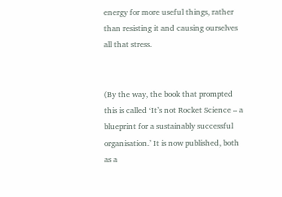energy for more useful things, rather than resisting it and causing ourselves all that stress.


(By the way, the book that prompted this is called ‘It’s not Rocket Science – a blueprint for a sustainably successful organisation.’ It is now published, both as a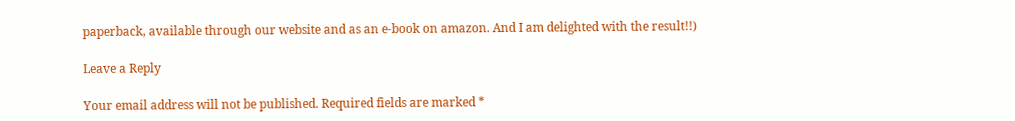paperback, available through our website and as an e-book on amazon. And I am delighted with the result!!)

Leave a Reply

Your email address will not be published. Required fields are marked *